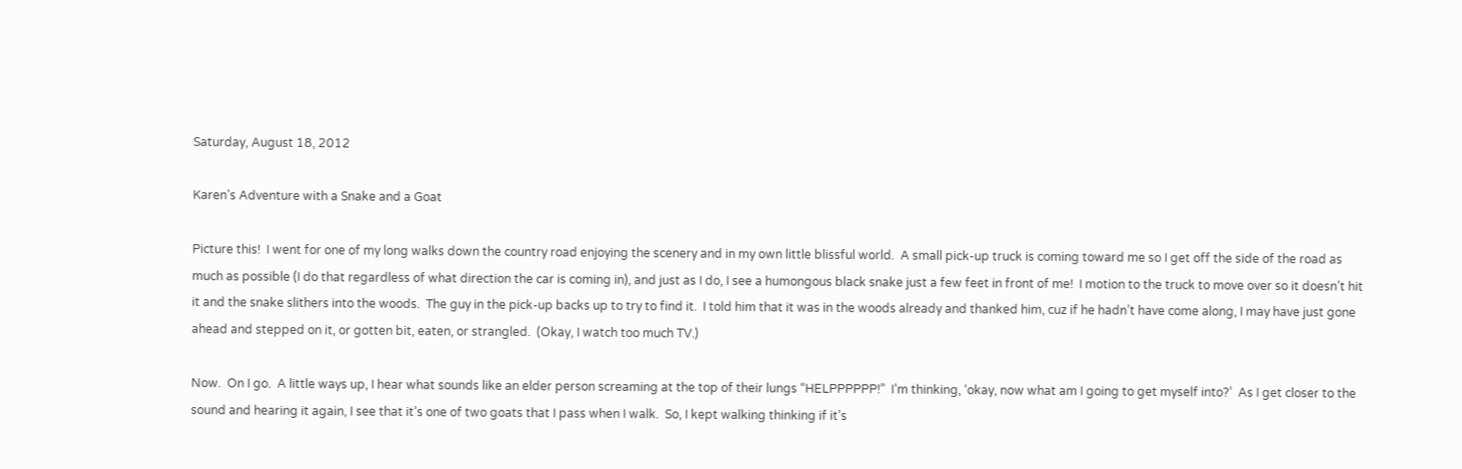Saturday, August 18, 2012

Karen’s Adventure with a Snake and a Goat

Picture this!  I went for one of my long walks down the country road enjoying the scenery and in my own little blissful world.  A small pick-up truck is coming toward me so I get off the side of the road as much as possible (I do that regardless of what direction the car is coming in), and just as I do, I see a humongous black snake just a few feet in front of me!  I motion to the truck to move over so it doesn’t hit it and the snake slithers into the woods.  The guy in the pick-up backs up to try to find it.  I told him that it was in the woods already and thanked him, cuz if he hadn’t have come along, I may have just gone ahead and stepped on it, or gotten bit, eaten, or strangled.  (Okay, I watch too much TV.)

Now.  On I go.  A little ways up, I hear what sounds like an elder person screaming at the top of their lungs “HELPPPPPP!”  I’m thinking, ‘okay, now what am I going to get myself into?’  As I get closer to the sound and hearing it again, I see that it’s one of two goats that I pass when I walk.  So, I kept walking thinking if it’s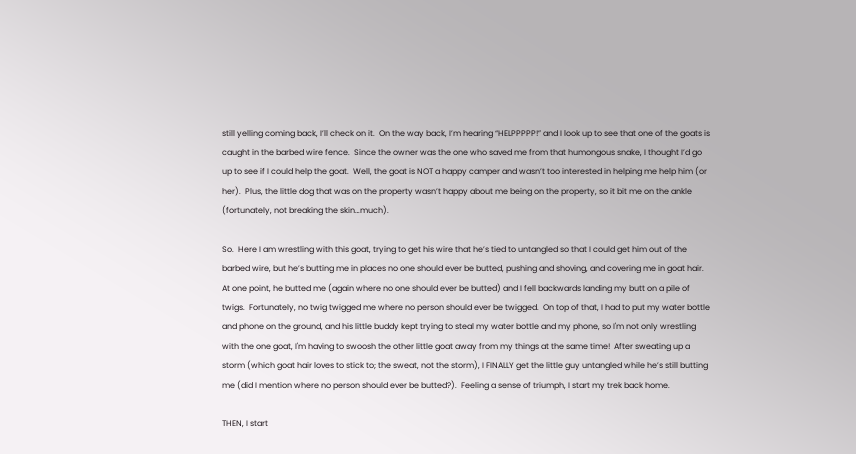still yelling coming back, I’ll check on it.  On the way back, I’m hearing “HELPPPPP!” and I look up to see that one of the goats is caught in the barbed wire fence.  Since the owner was the one who saved me from that humongous snake, I thought I’d go up to see if I could help the goat.  Well, the goat is NOT a happy camper and wasn’t too interested in helping me help him (or her).  Plus, the little dog that was on the property wasn’t happy about me being on the property, so it bit me on the ankle (fortunately, not breaking the skin…much).

So.  Here I am wrestling with this goat, trying to get his wire that he’s tied to untangled so that I could get him out of the barbed wire, but he’s butting me in places no one should ever be butted, pushing and shoving, and covering me in goat hair.  At one point, he butted me (again where no one should ever be butted) and I fell backwards landing my butt on a pile of twigs.  Fortunately, no twig twigged me where no person should ever be twigged.  On top of that, I had to put my water bottle and phone on the ground, and his little buddy kept trying to steal my water bottle and my phone, so I'm not only wrestling with the one goat, I'm having to swoosh the other little goat away from my things at the same time!  After sweating up a storm (which goat hair loves to stick to; the sweat, not the storm), I FINALLY get the little guy untangled while he’s still butting me (did I mention where no person should ever be butted?).  Feeling a sense of triumph, I start my trek back home.

THEN, I start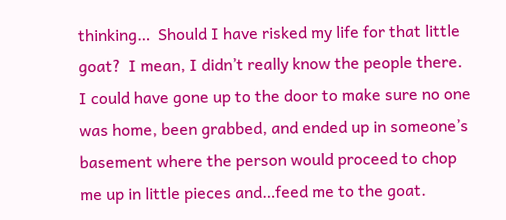thinking…  Should I have risked my life for that little goat?  I mean, I didn’t really know the people there.  I could have gone up to the door to make sure no one was home, been grabbed, and ended up in someone’s basement where the person would proceed to chop me up in little pieces and…feed me to the goat.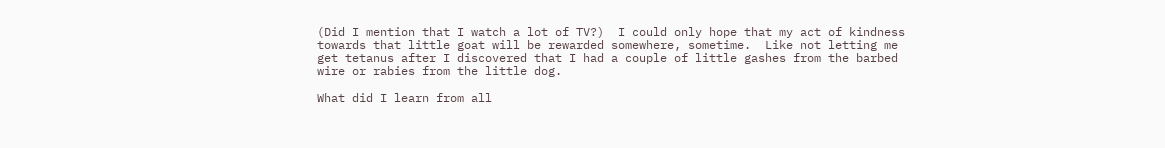(Did I mention that I watch a lot of TV?)  I could only hope that my act of kindness towards that little goat will be rewarded somewhere, sometime.  Like not letting me get tetanus after I discovered that I had a couple of little gashes from the barbed wire or rabies from the little dog.

What did I learn from all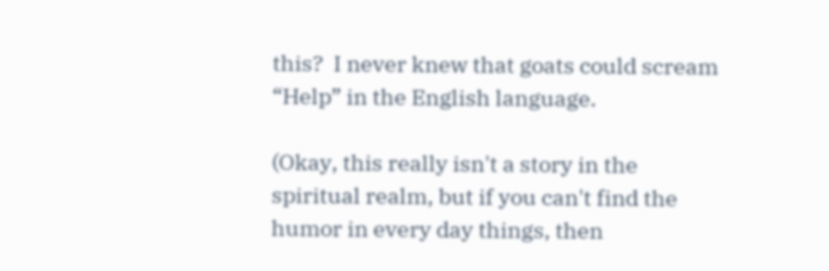this?  I never knew that goats could scream “Help” in the English language.

(Okay, this really isn't a story in the spiritual realm, but if you can't find the humor in every day things, then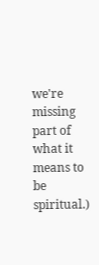we're missing part of what it means to be spiritual.)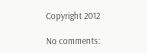Copyright 2012

No comments: